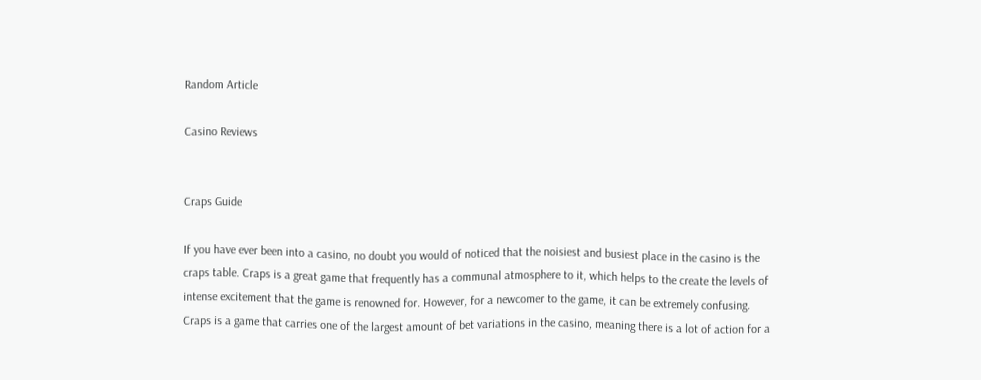Random Article

Casino Reviews


Craps Guide

If you have ever been into a casino, no doubt you would of noticed that the noisiest and busiest place in the casino is the craps table. Craps is a great game that frequently has a communal atmosphere to it, which helps to the create the levels of intense excitement that the game is renowned for. However, for a newcomer to the game, it can be extremely confusing. Craps is a game that carries one of the largest amount of bet variations in the casino, meaning there is a lot of action for a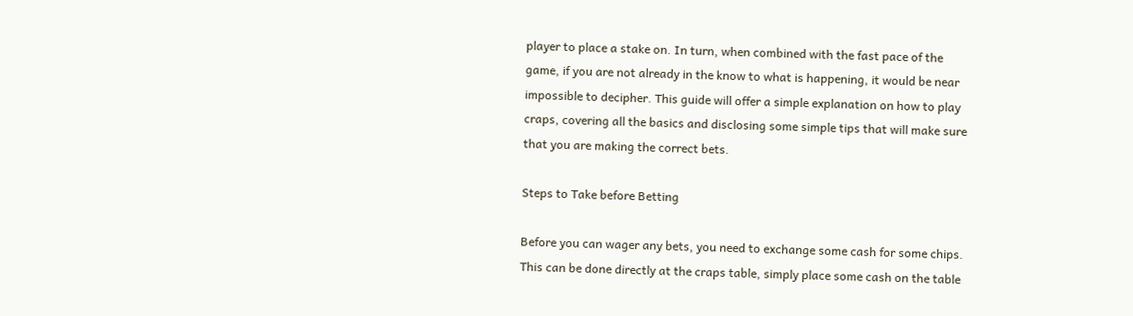player to place a stake on. In turn, when combined with the fast pace of the game, if you are not already in the know to what is happening, it would be near impossible to decipher. This guide will offer a simple explanation on how to play craps, covering all the basics and disclosing some simple tips that will make sure that you are making the correct bets.

Steps to Take before Betting

Before you can wager any bets, you need to exchange some cash for some chips. This can be done directly at the craps table, simply place some cash on the table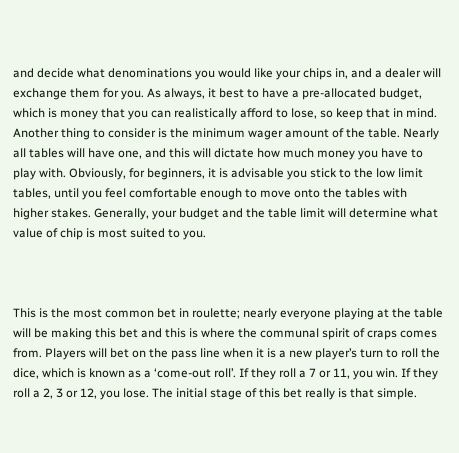and decide what denominations you would like your chips in, and a dealer will exchange them for you. As always, it best to have a pre-allocated budget, which is money that you can realistically afford to lose, so keep that in mind. Another thing to consider is the minimum wager amount of the table. Nearly all tables will have one, and this will dictate how much money you have to play with. Obviously, for beginners, it is advisable you stick to the low limit tables, until you feel comfortable enough to move onto the tables with higher stakes. Generally, your budget and the table limit will determine what value of chip is most suited to you.



This is the most common bet in roulette; nearly everyone playing at the table will be making this bet and this is where the communal spirit of craps comes from. Players will bet on the pass line when it is a new player’s turn to roll the dice, which is known as a ‘come-out roll’. If they roll a 7 or 11, you win. If they roll a 2, 3 or 12, you lose. The initial stage of this bet really is that simple.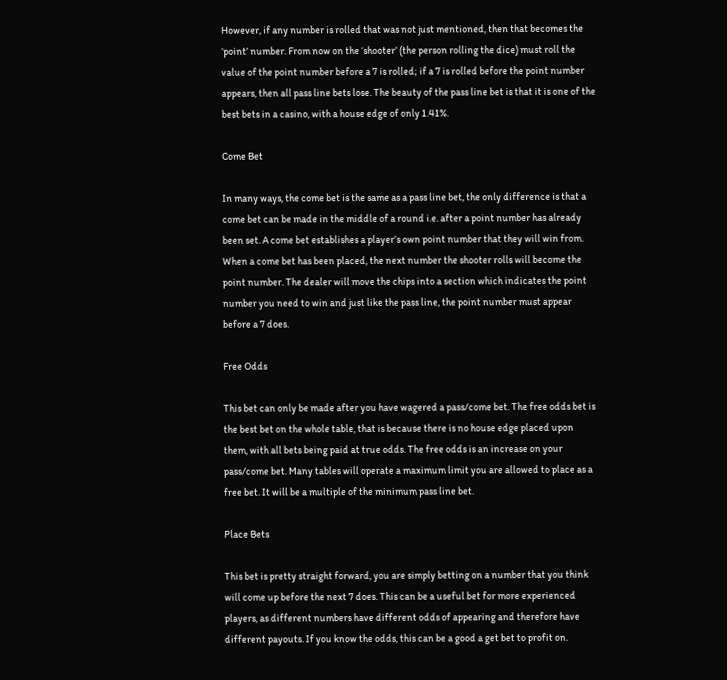However, if any number is rolled that was not just mentioned, then that becomes the ‘point’ number. From now on the ‘shooter’ (the person rolling the dice) must roll the value of the point number before a 7 is rolled; if a 7 is rolled before the point number appears, then all pass line bets lose. The beauty of the pass line bet is that it is one of the best bets in a casino, with a house edge of only 1.41%.

Come Bet

In many ways, the come bet is the same as a pass line bet, the only difference is that a come bet can be made in the middle of a round i.e. after a point number has already been set. A come bet establishes a player’s own point number that they will win from. When a come bet has been placed, the next number the shooter rolls will become the point number. The dealer will move the chips into a section which indicates the point number you need to win and just like the pass line, the point number must appear before a 7 does.

Free Odds

This bet can only be made after you have wagered a pass/come bet. The free odds bet is the best bet on the whole table, that is because there is no house edge placed upon them, with all bets being paid at true odds. The free odds is an increase on your pass/come bet. Many tables will operate a maximum limit you are allowed to place as a free bet. It will be a multiple of the minimum pass line bet.

Place Bets

This bet is pretty straight forward, you are simply betting on a number that you think will come up before the next 7 does. This can be a useful bet for more experienced players, as different numbers have different odds of appearing and therefore have different payouts. If you know the odds, this can be a good a get bet to profit on.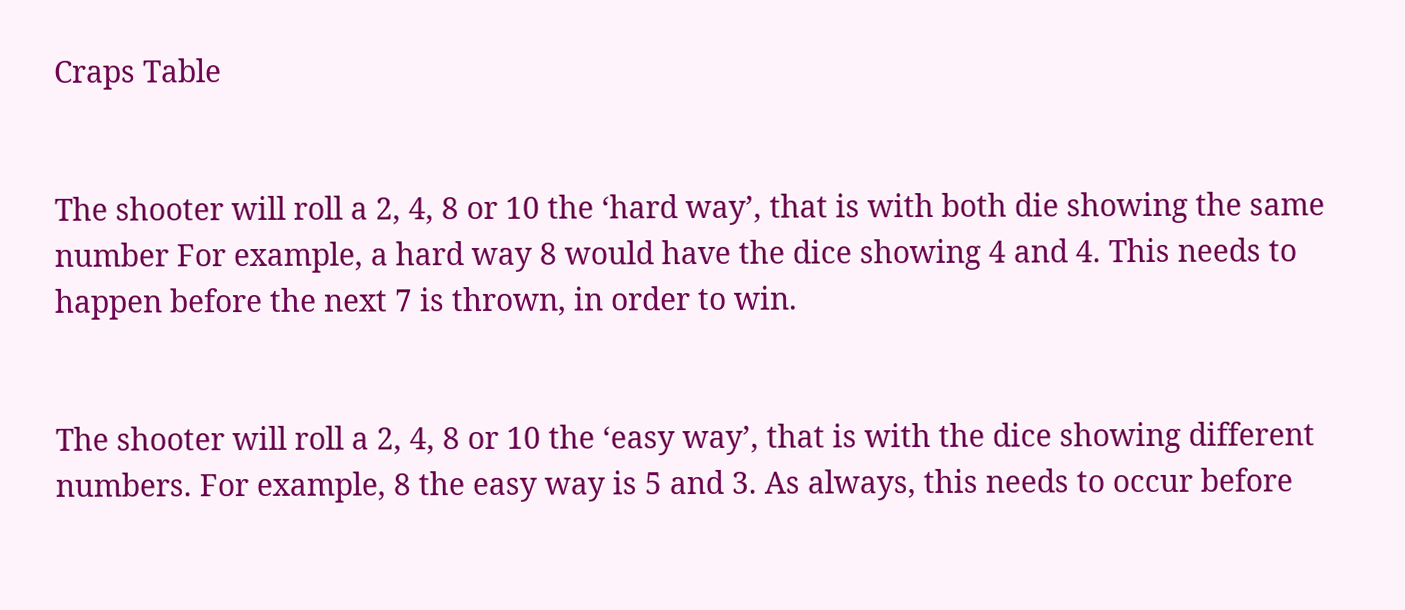Craps Table


The shooter will roll a 2, 4, 8 or 10 the ‘hard way’, that is with both die showing the same number For example, a hard way 8 would have the dice showing 4 and 4. This needs to happen before the next 7 is thrown, in order to win.


The shooter will roll a 2, 4, 8 or 10 the ‘easy way’, that is with the dice showing different numbers. For example, 8 the easy way is 5 and 3. As always, this needs to occur before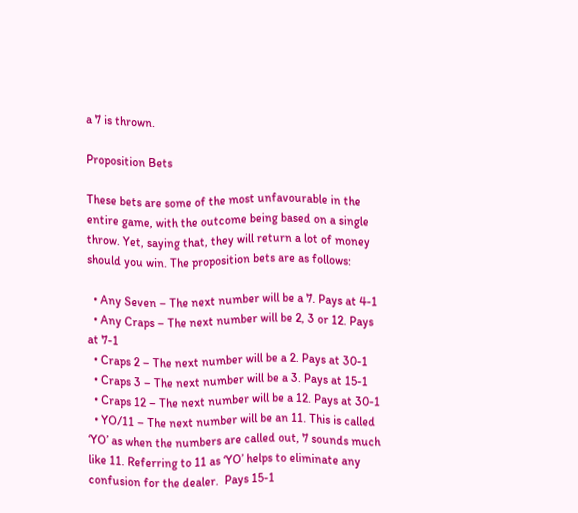a 7 is thrown.

Proposition Bets

These bets are some of the most unfavourable in the entire game, with the outcome being based on a single throw. Yet, saying that, they will return a lot of money should you win. The proposition bets are as follows:

  • Any Seven – The next number will be a 7. Pays at 4-1
  • Any Craps – The next number will be 2, 3 or 12. Pays at 7-1
  • Craps 2 – The next number will be a 2. Pays at 30-1
  • Craps 3 – The next number will be a 3. Pays at 15-1
  • Craps 12 – The next number will be a 12. Pays at 30-1
  • YO/11 – The next number will be an 11. This is called ‘YO’ as when the numbers are called out, 7 sounds much like 11. Referring to 11 as ‘YO’ helps to eliminate any confusion for the dealer.  Pays 15-1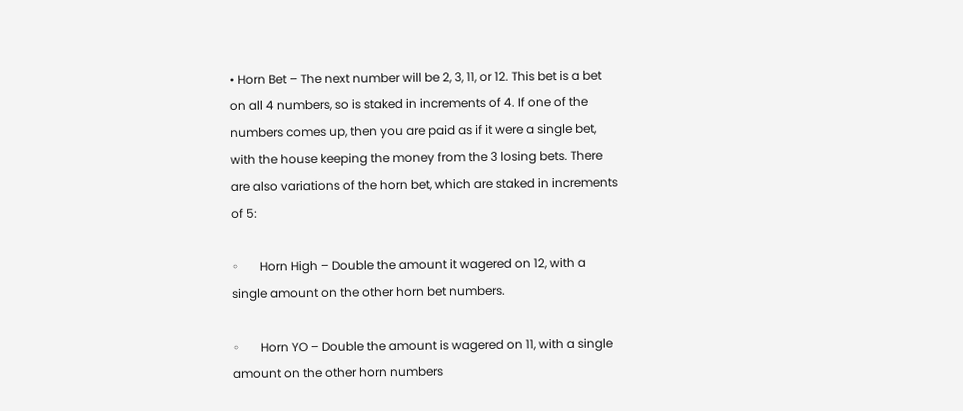• Horn Bet – The next number will be 2, 3, 11, or 12. This bet is a bet on all 4 numbers, so is staked in increments of 4. If one of the numbers comes up, then you are paid as if it were a single bet, with the house keeping the money from the 3 losing bets. There are also variations of the horn bet, which are staked in increments of 5:

◦       Horn High – Double the amount it wagered on 12, with a single amount on the other horn bet numbers.

◦       Horn YO – Double the amount is wagered on 11, with a single amount on the other horn numbers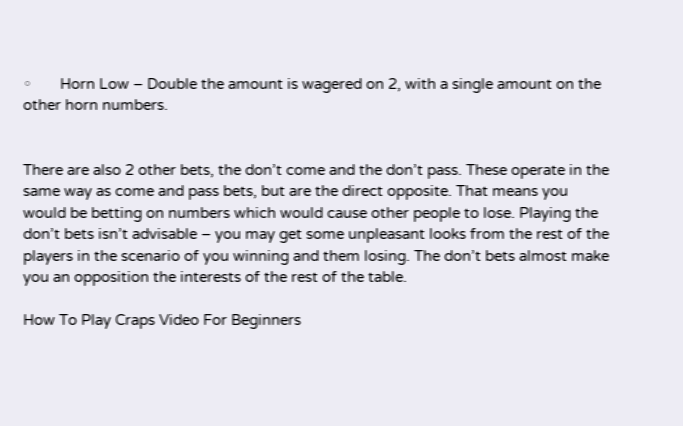◦       Horn Low – Double the amount is wagered on 2, with a single amount on the other horn numbers.


There are also 2 other bets, the don’t come and the don’t pass. These operate in the same way as come and pass bets, but are the direct opposite. That means you would be betting on numbers which would cause other people to lose. Playing the don’t bets isn’t advisable – you may get some unpleasant looks from the rest of the players in the scenario of you winning and them losing. The don’t bets almost make you an opposition the interests of the rest of the table.

How To Play Craps Video For Beginners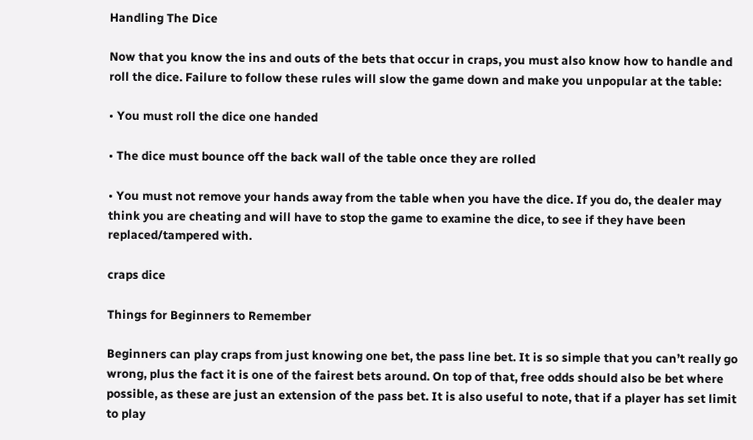Handling The Dice

Now that you know the ins and outs of the bets that occur in craps, you must also know how to handle and roll the dice. Failure to follow these rules will slow the game down and make you unpopular at the table:

• You must roll the dice one handed

• The dice must bounce off the back wall of the table once they are rolled

• You must not remove your hands away from the table when you have the dice. If you do, the dealer may think you are cheating and will have to stop the game to examine the dice, to see if they have been replaced/tampered with.

craps dice

Things for Beginners to Remember

Beginners can play craps from just knowing one bet, the pass line bet. It is so simple that you can’t really go wrong, plus the fact it is one of the fairest bets around. On top of that, free odds should also be bet where possible, as these are just an extension of the pass bet. It is also useful to note, that if a player has set limit to play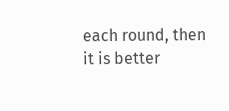each round, then it is better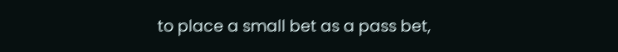to place a small bet as a pass bet,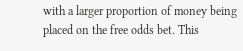with a larger proportion of money being placed on the free odds bet. This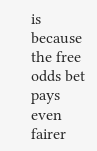is because the free odds bet pays even fairer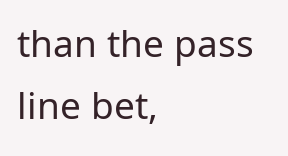than the pass line bet,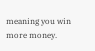meaning you win more money.